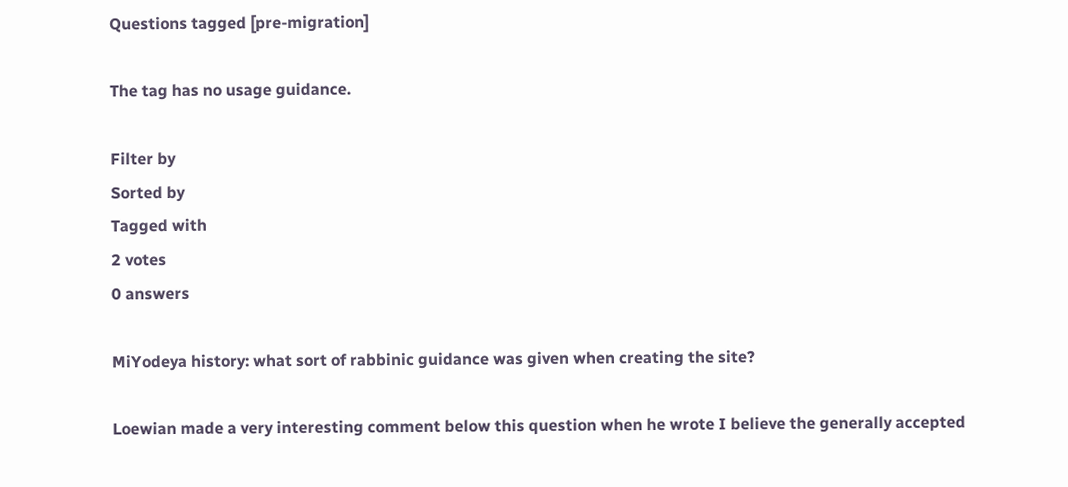Questions tagged [pre-migration]

The tag has no usage guidance.

Filter by
Sorted by
Tagged with
2 votes
0 answers

MiYodeya history: what sort of rabbinic guidance was given when creating the site?

Loewian made a very interesting comment below this question when he wrote I believe the generally accepted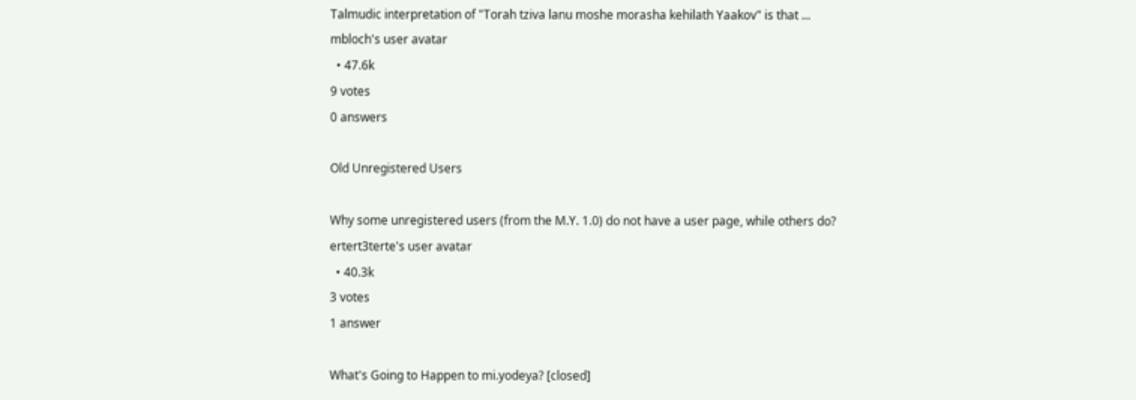Talmudic interpretation of "Torah tziva lanu moshe morasha kehilath Yaakov" is that ...
mbloch's user avatar
  • 47.6k
9 votes
0 answers

Old Unregistered Users

Why some unregistered users (from the M.Y. 1.0) do not have a user page, while others do?
ertert3terte's user avatar
  • 40.3k
3 votes
1 answer

What's Going to Happen to mi.yodeya? [closed]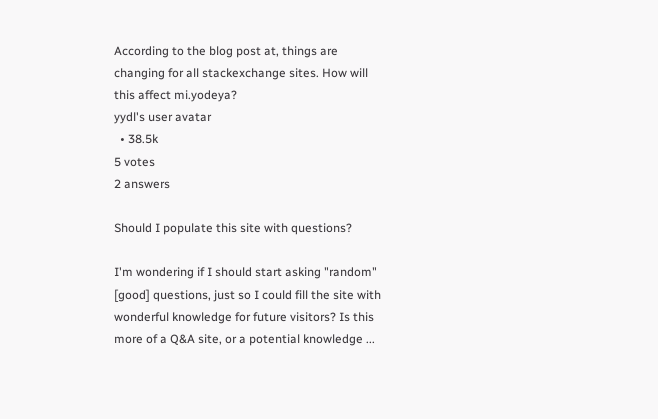According to the blog post at, things are changing for all stackexchange sites. How will this affect mi.yodeya?
yydl's user avatar
  • 38.5k
5 votes
2 answers

Should I populate this site with questions?

I'm wondering if I should start asking "random" [good] questions, just so I could fill the site with wonderful knowledge for future visitors? Is this more of a Q&A site, or a potential knowledge ...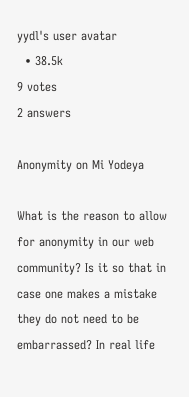yydl's user avatar
  • 38.5k
9 votes
2 answers

Anonymity on Mi Yodeya

What is the reason to allow for anonymity in our web community? Is it so that in case one makes a mistake they do not need to be embarrassed? In real life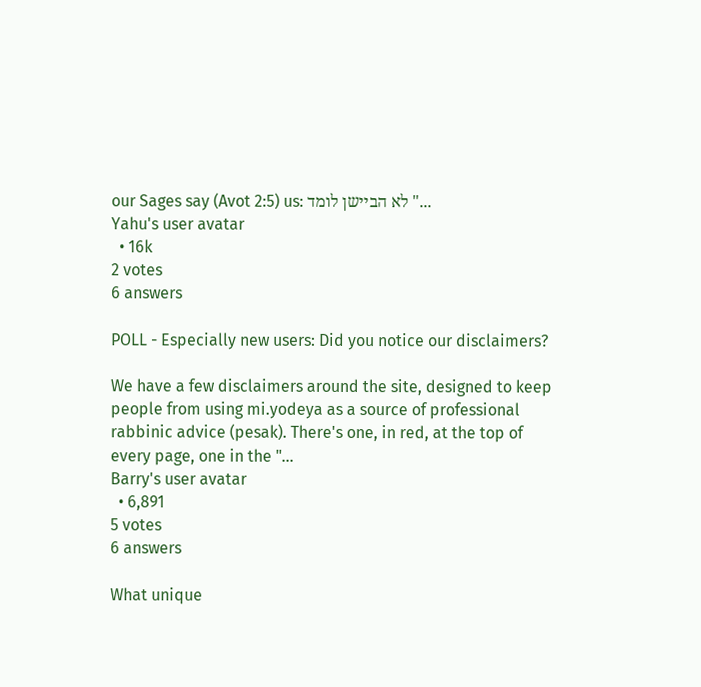our Sages say (Avot 2:5) us: לא הביישן לומד "...
Yahu's user avatar
  • 16k
2 votes
6 answers

POLL - Especially new users: Did you notice our disclaimers?

We have a few disclaimers around the site, designed to keep people from using mi.yodeya as a source of professional rabbinic advice (pesak). There's one, in red, at the top of every page, one in the "...
Barry's user avatar
  • 6,891
5 votes
6 answers

What unique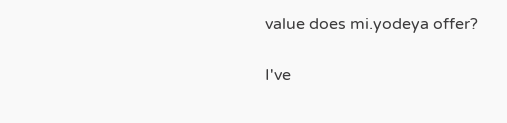value does mi.yodeya offer?

I've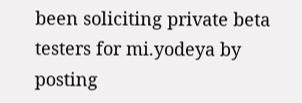been soliciting private beta testers for mi.yodeya by posting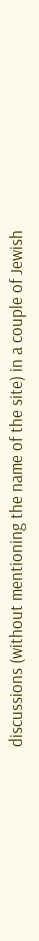discussions (without mentioning the name of the site) in a couple of Jewish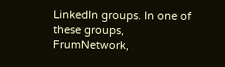LinkedIn groups. In one of these groups, FrumNetwork,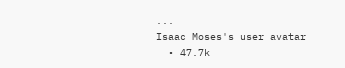...
Isaac Moses's user avatar
  • 47.7k